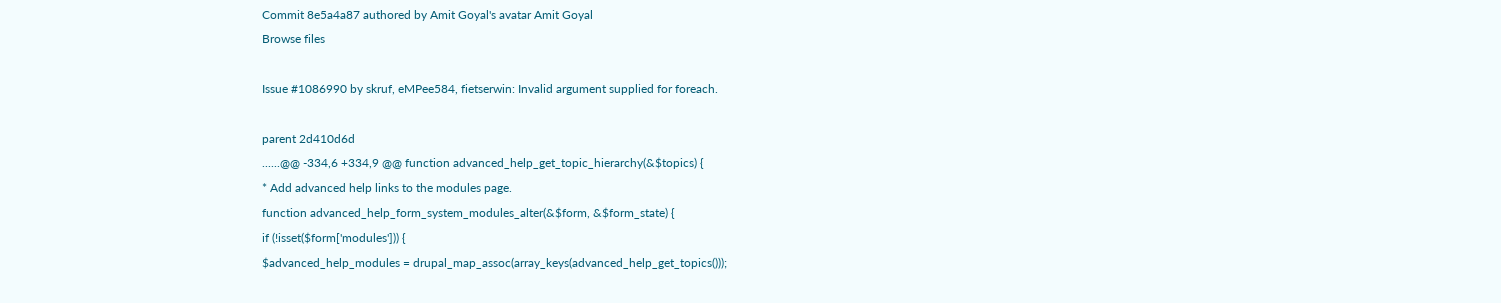Commit 8e5a4a87 authored by Amit Goyal's avatar Amit Goyal
Browse files

Issue #1086990 by skruf, eMPee584, fietserwin: Invalid argument supplied for foreach.

parent 2d410d6d
......@@ -334,6 +334,9 @@ function advanced_help_get_topic_hierarchy(&$topics) {
* Add advanced help links to the modules page.
function advanced_help_form_system_modules_alter(&$form, &$form_state) {
if (!isset($form['modules'])) {
$advanced_help_modules = drupal_map_assoc(array_keys(advanced_help_get_topics()));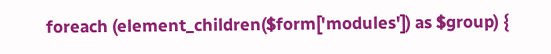foreach (element_children($form['modules']) as $group) {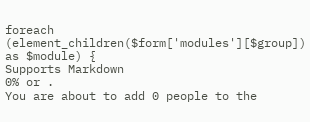foreach (element_children($form['modules'][$group]) as $module) {
Supports Markdown
0% or .
You are about to add 0 people to the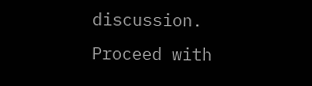discussion. Proceed with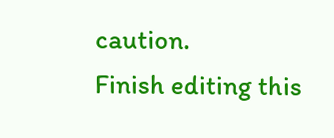caution.
Finish editing this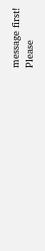message first!
Please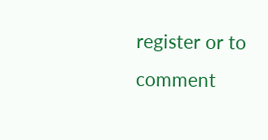register or to comment